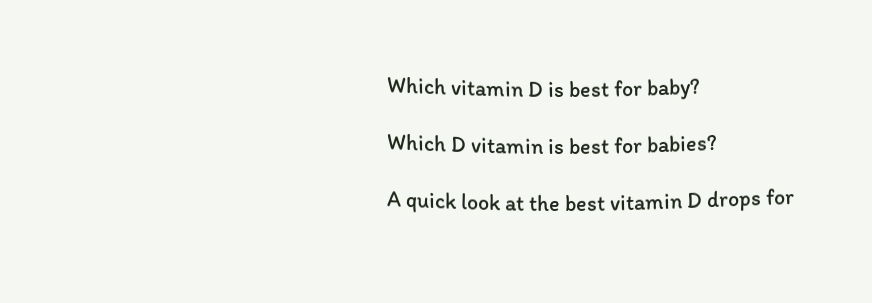Which vitamin D is best for baby?

Which D vitamin is best for babies?

A quick look at the best vitamin D drops for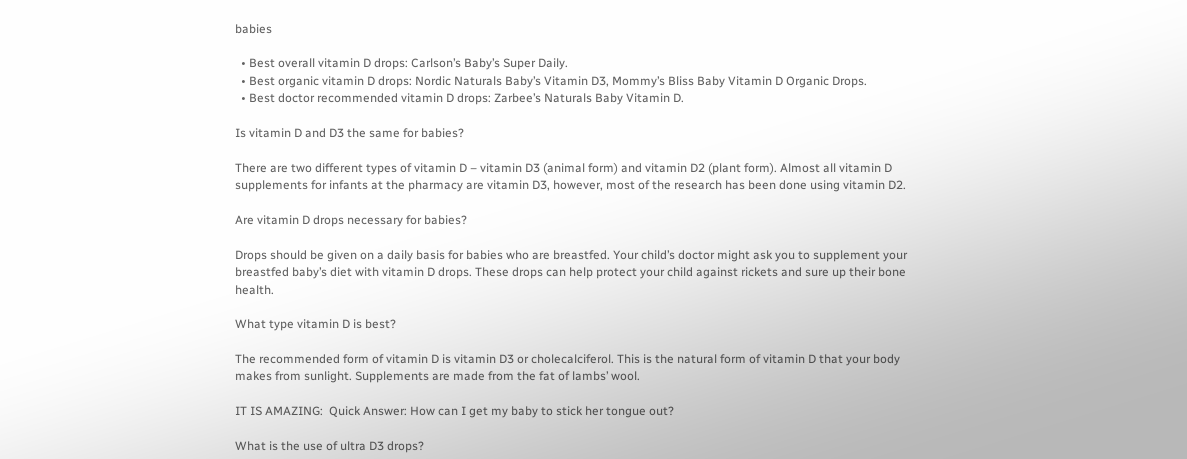babies

  • Best overall vitamin D drops: Carlson’s Baby’s Super Daily.
  • Best organic vitamin D drops: Nordic Naturals Baby’s Vitamin D3, Mommy’s Bliss Baby Vitamin D Organic Drops.
  • Best doctor recommended vitamin D drops: Zarbee’s Naturals Baby Vitamin D.

Is vitamin D and D3 the same for babies?

There are two different types of vitamin D – vitamin D3 (animal form) and vitamin D2 (plant form). Almost all vitamin D supplements for infants at the pharmacy are vitamin D3, however, most of the research has been done using vitamin D2.

Are vitamin D drops necessary for babies?

Drops should be given on a daily basis for babies who are breastfed. Your child’s doctor might ask you to supplement your breastfed baby’s diet with vitamin D drops. These drops can help protect your child against rickets and sure up their bone health.

What type vitamin D is best?

The recommended form of vitamin D is vitamin D3 or cholecalciferol. This is the natural form of vitamin D that your body makes from sunlight. Supplements are made from the fat of lambs’ wool.

IT IS AMAZING:  Quick Answer: How can I get my baby to stick her tongue out?

What is the use of ultra D3 drops?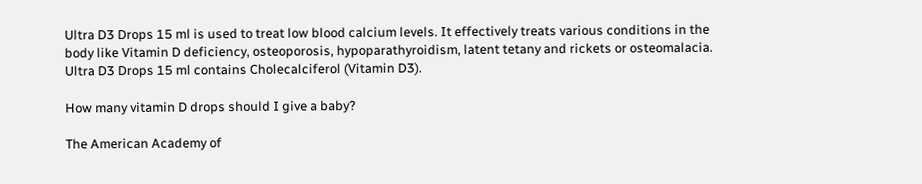Ultra D3 Drops 15 ml is used to treat low blood calcium levels. It effectively treats various conditions in the body like Vitamin D deficiency, osteoporosis, hypoparathyroidism, latent tetany and rickets or osteomalacia. Ultra D3 Drops 15 ml contains Cholecalciferol (Vitamin D3).

How many vitamin D drops should I give a baby?

The American Academy of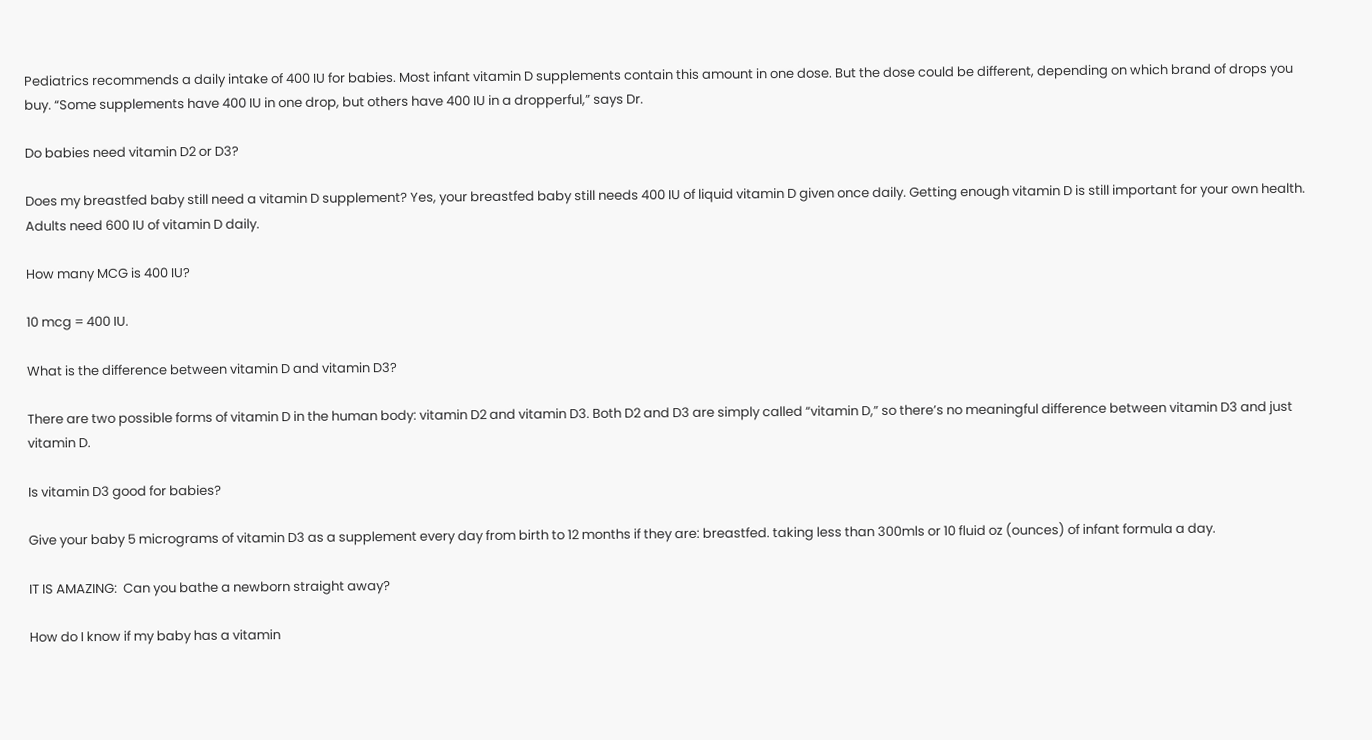Pediatrics recommends a daily intake of 400 IU for babies. Most infant vitamin D supplements contain this amount in one dose. But the dose could be different, depending on which brand of drops you buy. “Some supplements have 400 IU in one drop, but others have 400 IU in a dropperful,” says Dr.

Do babies need vitamin D2 or D3?

Does my breastfed baby still need a vitamin D supplement? Yes, your breastfed baby still needs 400 IU of liquid vitamin D given once daily. Getting enough vitamin D is still important for your own health. Adults need 600 IU of vitamin D daily.

How many MCG is 400 IU?

10 mcg = 400 IU.

What is the difference between vitamin D and vitamin D3?

There are two possible forms of vitamin D in the human body: vitamin D2 and vitamin D3. Both D2 and D3 are simply called “vitamin D,” so there’s no meaningful difference between vitamin D3 and just vitamin D.

Is vitamin D3 good for babies?

Give your baby 5 micrograms of vitamin D3 as a supplement every day from birth to 12 months if they are: breastfed. taking less than 300mls or 10 fluid oz (ounces) of infant formula a day.

IT IS AMAZING:  Can you bathe a newborn straight away?

How do I know if my baby has a vitamin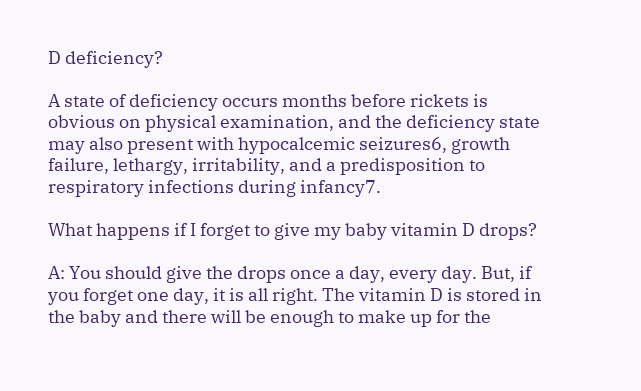D deficiency?

A state of deficiency occurs months before rickets is obvious on physical examination, and the deficiency state may also present with hypocalcemic seizures6, growth failure, lethargy, irritability, and a predisposition to respiratory infections during infancy7.

What happens if I forget to give my baby vitamin D drops?

A: You should give the drops once a day, every day. But, if you forget one day, it is all right. The vitamin D is stored in the baby and there will be enough to make up for the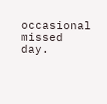occasional missed day.